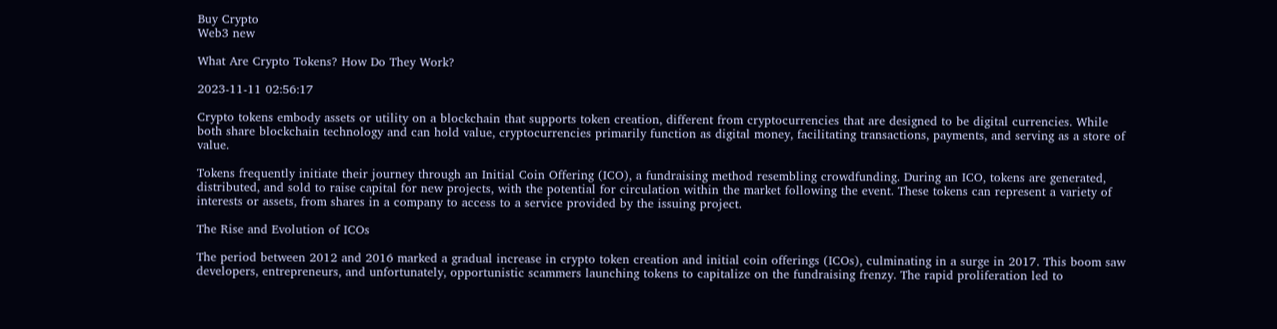Buy Crypto
Web3 new

What Are Crypto Tokens? How Do They Work?

2023-11-11 02:56:17

Crypto tokens embody assets or utility on a blockchain that supports token creation, different from cryptocurrencies that are designed to be digital currencies. While both share blockchain technology and can hold value, cryptocurrencies primarily function as digital money, facilitating transactions, payments, and serving as a store of value.

Tokens frequently initiate their journey through an Initial Coin Offering (ICO), a fundraising method resembling crowdfunding. During an ICO, tokens are generated, distributed, and sold to raise capital for new projects, with the potential for circulation within the market following the event. These tokens can represent a variety of interests or assets, from shares in a company to access to a service provided by the issuing project.

The Rise and Evolution of ICOs

The period between 2012 and 2016 marked a gradual increase in crypto token creation and initial coin offerings (ICOs), culminating in a surge in 2017. This boom saw developers, entrepreneurs, and unfortunately, opportunistic scammers launching tokens to capitalize on the fundraising frenzy. The rapid proliferation led to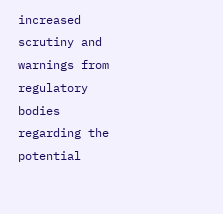increased scrutiny and warnings from regulatory bodies regarding the potential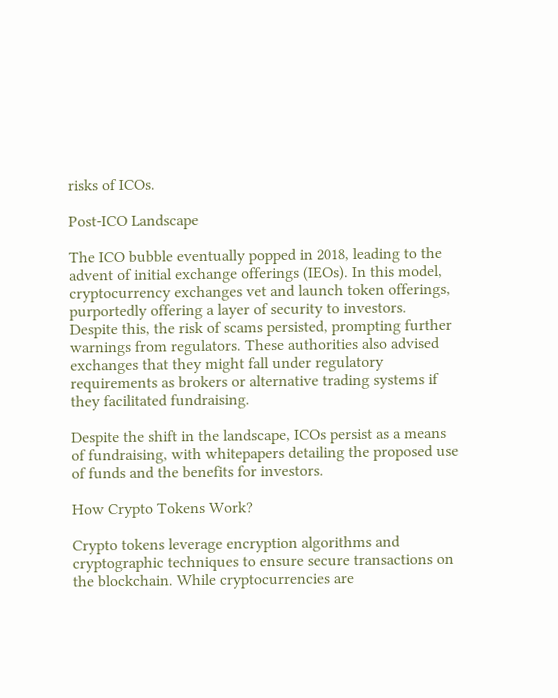risks of ICOs.

Post-ICO Landscape

The ICO bubble eventually popped in 2018, leading to the advent of initial exchange offerings (IEOs). In this model, cryptocurrency exchanges vet and launch token offerings, purportedly offering a layer of security to investors. Despite this, the risk of scams persisted, prompting further warnings from regulators. These authorities also advised exchanges that they might fall under regulatory requirements as brokers or alternative trading systems if they facilitated fundraising.

Despite the shift in the landscape, ICOs persist as a means of fundraising, with whitepapers detailing the proposed use of funds and the benefits for investors.

How Crypto Tokens Work?

Crypto tokens leverage encryption algorithms and cryptographic techniques to ensure secure transactions on the blockchain. While cryptocurrencies are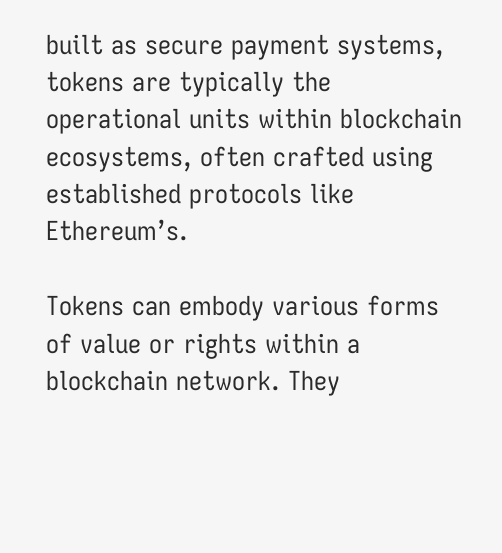built as secure payment systems, tokens are typically the operational units within blockchain ecosystems, often crafted using established protocols like Ethereum’s.

Tokens can embody various forms of value or rights within a blockchain network. They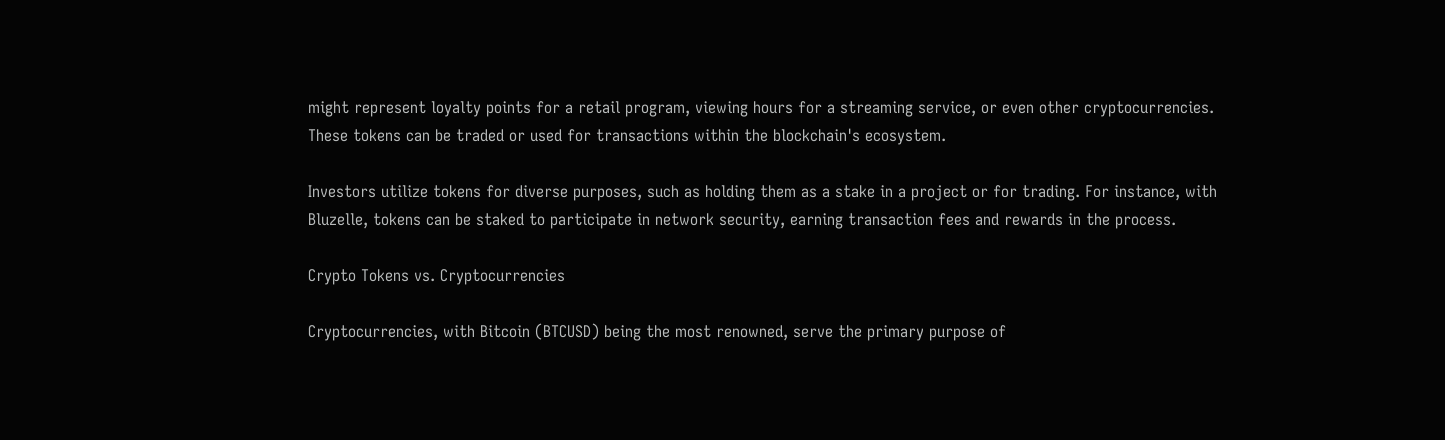might represent loyalty points for a retail program, viewing hours for a streaming service, or even other cryptocurrencies. These tokens can be traded or used for transactions within the blockchain's ecosystem.

Investors utilize tokens for diverse purposes, such as holding them as a stake in a project or for trading. For instance, with Bluzelle, tokens can be staked to participate in network security, earning transaction fees and rewards in the process.

Crypto Tokens vs. Cryptocurrencies

Cryptocurrencies, with Bitcoin (BTCUSD) being the most renowned, serve the primary purpose of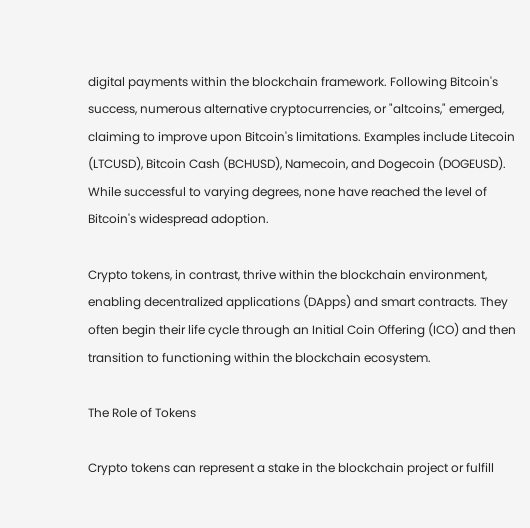digital payments within the blockchain framework. Following Bitcoin's success, numerous alternative cryptocurrencies, or "altcoins," emerged, claiming to improve upon Bitcoin's limitations. Examples include Litecoin (LTCUSD), Bitcoin Cash (BCHUSD), Namecoin, and Dogecoin (DOGEUSD). While successful to varying degrees, none have reached the level of Bitcoin's widespread adoption.

Crypto tokens, in contrast, thrive within the blockchain environment, enabling decentralized applications (DApps) and smart contracts. They often begin their life cycle through an Initial Coin Offering (ICO) and then transition to functioning within the blockchain ecosystem.

The Role of Tokens

Crypto tokens can represent a stake in the blockchain project or fulfill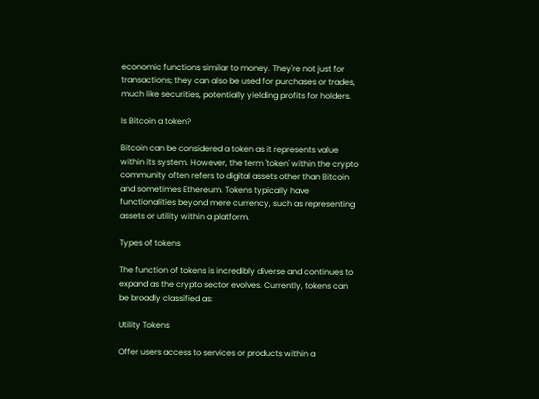economic functions similar to money. They're not just for transactions; they can also be used for purchases or trades, much like securities, potentially yielding profits for holders.

Is Bitcoin a token?

Bitcoin can be considered a token as it represents value within its system. However, the term 'token' within the crypto community often refers to digital assets other than Bitcoin and sometimes Ethereum. Tokens typically have functionalities beyond mere currency, such as representing assets or utility within a platform.

Types of tokens

The function of tokens is incredibly diverse and continues to expand as the crypto sector evolves. Currently, tokens can be broadly classified as:

Utility Tokens

Offer users access to services or products within a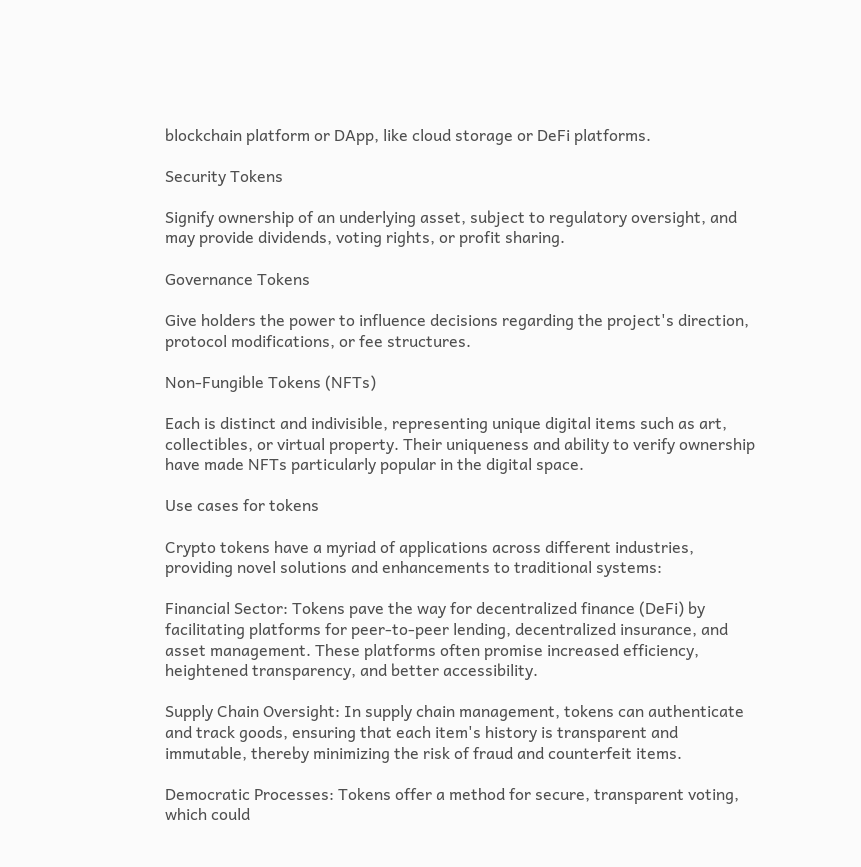blockchain platform or DApp, like cloud storage or DeFi platforms.

Security Tokens

Signify ownership of an underlying asset, subject to regulatory oversight, and may provide dividends, voting rights, or profit sharing.

Governance Tokens

Give holders the power to influence decisions regarding the project's direction, protocol modifications, or fee structures.

Non-Fungible Tokens (NFTs)

Each is distinct and indivisible, representing unique digital items such as art, collectibles, or virtual property. Their uniqueness and ability to verify ownership have made NFTs particularly popular in the digital space.

Use cases for tokens

Crypto tokens have a myriad of applications across different industries, providing novel solutions and enhancements to traditional systems:

Financial Sector: Tokens pave the way for decentralized finance (DeFi) by facilitating platforms for peer-to-peer lending, decentralized insurance, and asset management. These platforms often promise increased efficiency, heightened transparency, and better accessibility.

Supply Chain Oversight: In supply chain management, tokens can authenticate and track goods, ensuring that each item's history is transparent and immutable, thereby minimizing the risk of fraud and counterfeit items.

Democratic Processes: Tokens offer a method for secure, transparent voting, which could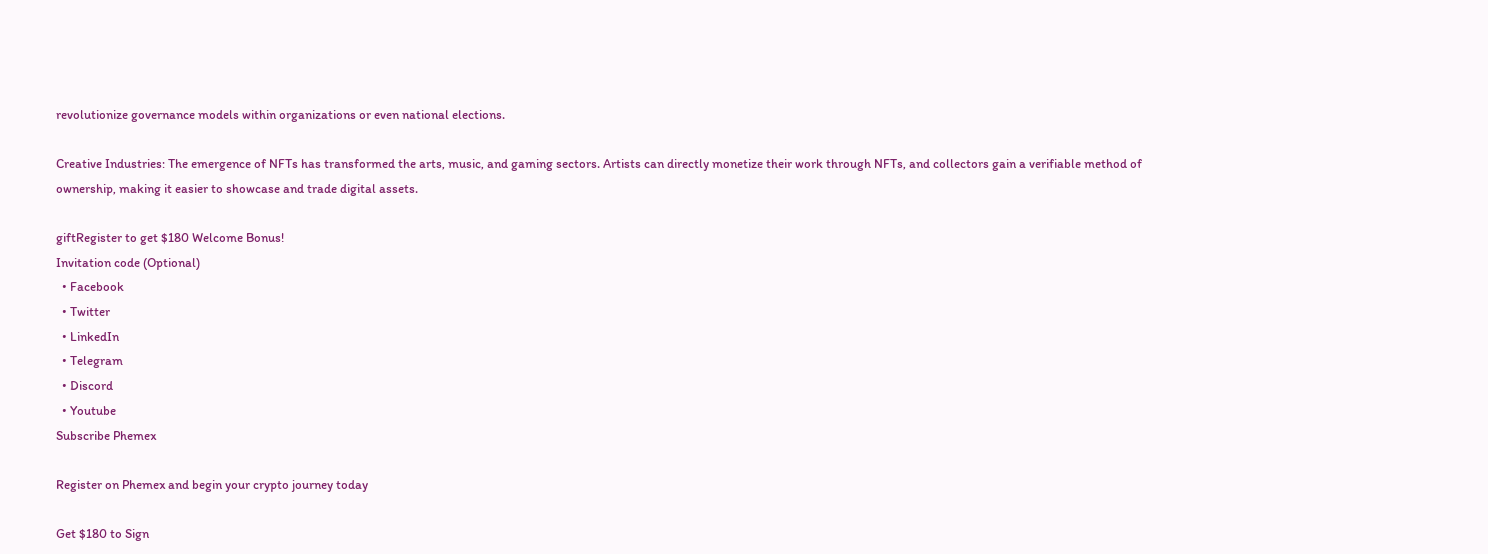revolutionize governance models within organizations or even national elections.

Creative Industries: The emergence of NFTs has transformed the arts, music, and gaming sectors. Artists can directly monetize their work through NFTs, and collectors gain a verifiable method of ownership, making it easier to showcase and trade digital assets.

giftRegister to get $180 Welcome Bonus!
Invitation code (Optional)
  • Facebook
  • Twitter
  • LinkedIn
  • Telegram
  • Discord
  • Youtube
Subscribe Phemex

Register on Phemex and begin your crypto journey today

Get $180 to Sign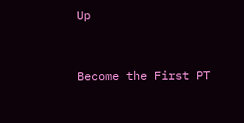Up


Become the First PT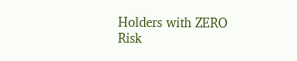Holders with ZERO Risk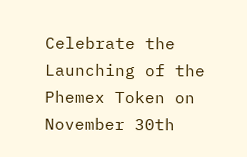Celebrate the Launching of the Phemex Token on November 30th